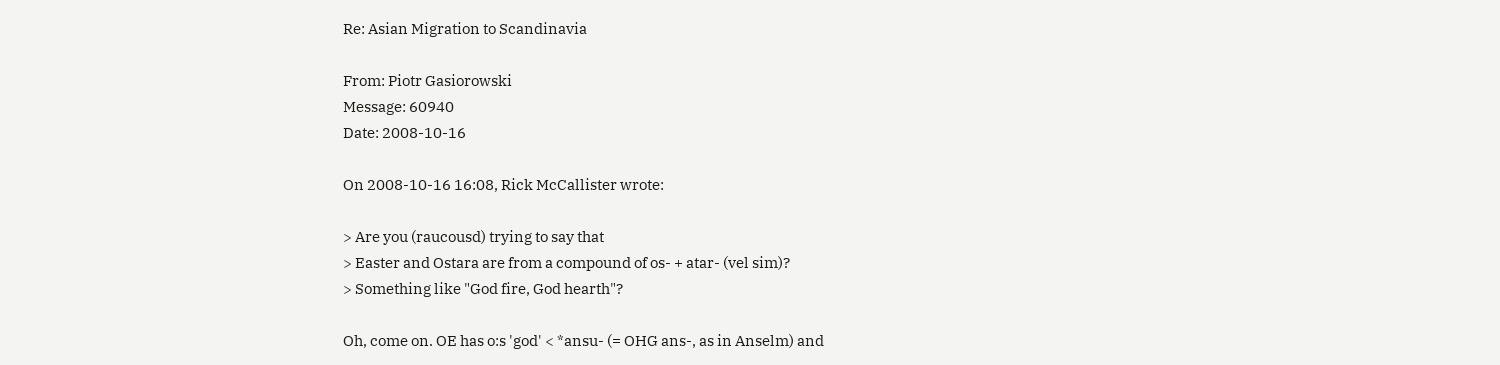Re: Asian Migration to Scandinavia

From: Piotr Gasiorowski
Message: 60940
Date: 2008-10-16

On 2008-10-16 16:08, Rick McCallister wrote:

> Are you (raucousd) trying to say that
> Easter and Ostara are from a compound of os- + atar- (vel sim)?
> Something like "God fire, God hearth"?

Oh, come on. OE has o:s 'god' < *ansu- (= OHG ans-, as in Anselm) and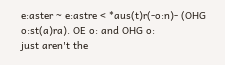e:aster ~ e:astre < *aus(t)r(-o:n)- (OHG o:st(a)ra). OE o: and OHG o:
just aren't the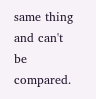same thing and can't be compared.